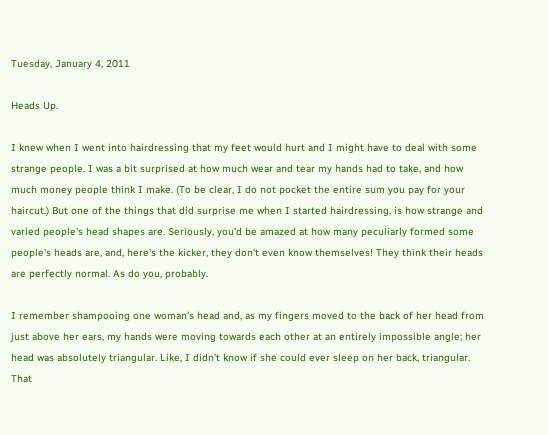Tuesday, January 4, 2011

Heads Up.

I knew when I went into hairdressing that my feet would hurt and I might have to deal with some strange people. I was a bit surprised at how much wear and tear my hands had to take, and how much money people think I make. (To be clear, I do not pocket the entire sum you pay for your haircut.) But one of the things that did surprise me when I started hairdressing, is how strange and varied people's head shapes are. Seriously, you'd be amazed at how many peculiarly formed some people's heads are, and, here's the kicker, they don't even know themselves! They think their heads are perfectly normal. As do you, probably.

I remember shampooing one woman's head and, as my fingers moved to the back of her head from just above her ears, my hands were moving towards each other at an entirely impossible angle; her head was absolutely triangular. Like, I didn't know if she could ever sleep on her back, triangular. That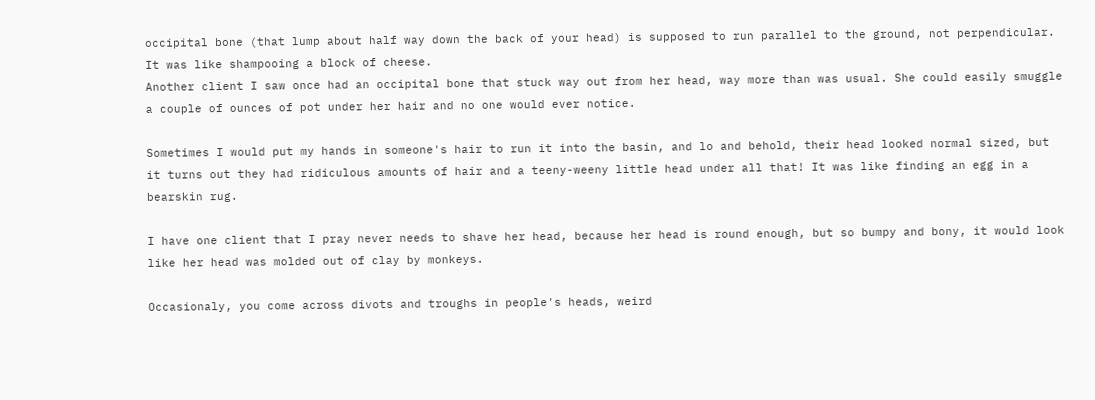occipital bone (that lump about half way down the back of your head) is supposed to run parallel to the ground, not perpendicular. It was like shampooing a block of cheese.
Another client I saw once had an occipital bone that stuck way out from her head, way more than was usual. She could easily smuggle a couple of ounces of pot under her hair and no one would ever notice.

Sometimes I would put my hands in someone's hair to run it into the basin, and lo and behold, their head looked normal sized, but it turns out they had ridiculous amounts of hair and a teeny-weeny little head under all that! It was like finding an egg in a bearskin rug.

I have one client that I pray never needs to shave her head, because her head is round enough, but so bumpy and bony, it would look like her head was molded out of clay by monkeys.

Occasionaly, you come across divots and troughs in people's heads, weird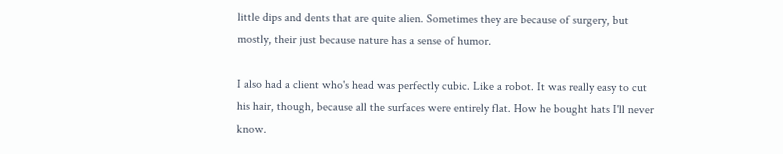little dips and dents that are quite alien. Sometimes they are because of surgery, but mostly, their just because nature has a sense of humor.

I also had a client who's head was perfectly cubic. Like a robot. It was really easy to cut his hair, though, because all the surfaces were entirely flat. How he bought hats I'll never know.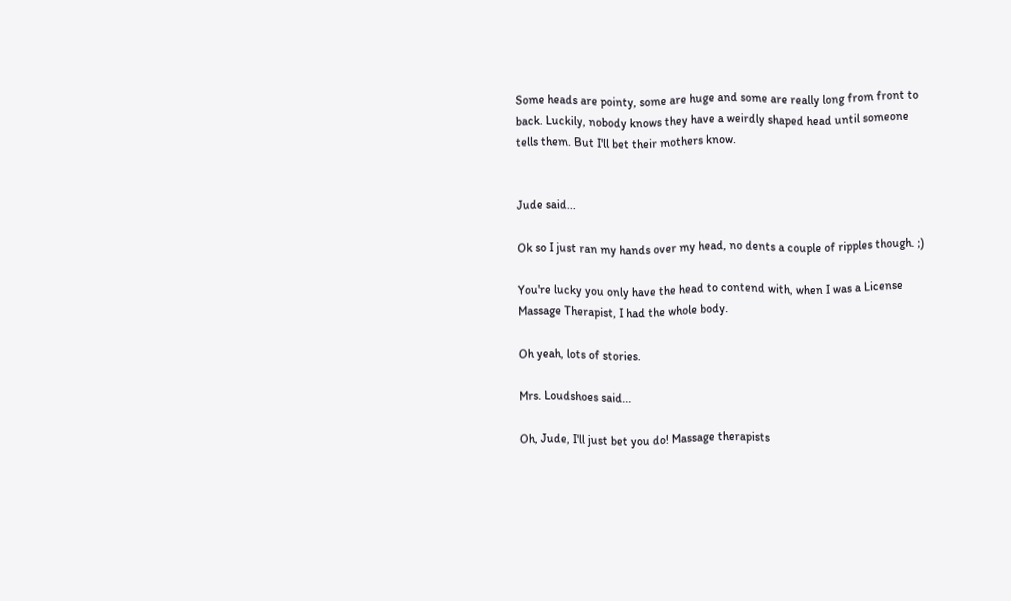Some heads are pointy, some are huge and some are really long from front to back. Luckily, nobody knows they have a weirdly shaped head until someone tells them. But I'll bet their mothers know.


Jude said...

Ok so I just ran my hands over my head, no dents a couple of ripples though. ;)

You're lucky you only have the head to contend with, when I was a License Massage Therapist, I had the whole body.

Oh yeah, lots of stories.

Mrs. Loudshoes said...

Oh, Jude, I'll just bet you do! Massage therapists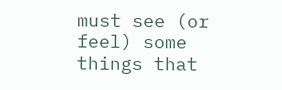must see (or feel) some things that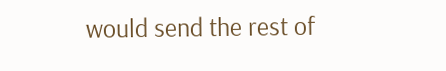would send the rest of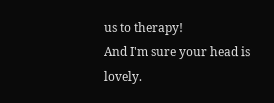us to therapy!
And I'm sure your head is lovely.